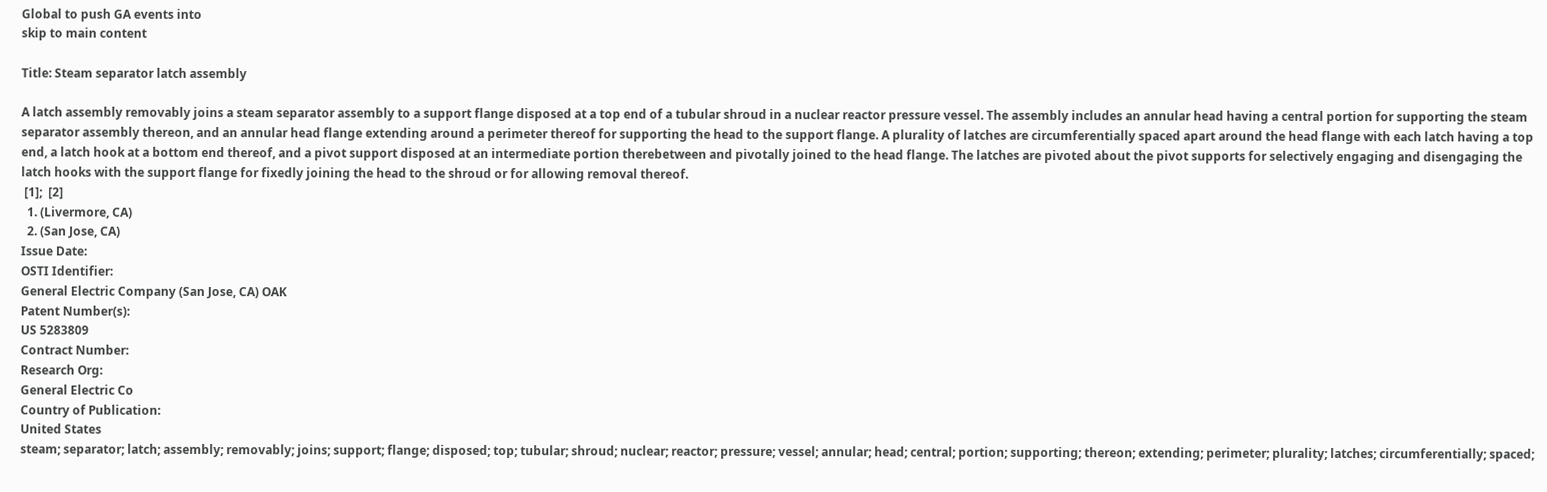Global to push GA events into
skip to main content

Title: Steam separator latch assembly

A latch assembly removably joins a steam separator assembly to a support flange disposed at a top end of a tubular shroud in a nuclear reactor pressure vessel. The assembly includes an annular head having a central portion for supporting the steam separator assembly thereon, and an annular head flange extending around a perimeter thereof for supporting the head to the support flange. A plurality of latches are circumferentially spaced apart around the head flange with each latch having a top end, a latch hook at a bottom end thereof, and a pivot support disposed at an intermediate portion therebetween and pivotally joined to the head flange. The latches are pivoted about the pivot supports for selectively engaging and disengaging the latch hooks with the support flange for fixedly joining the head to the shroud or for allowing removal thereof.
 [1];  [2]
  1. (Livermore, CA)
  2. (San Jose, CA)
Issue Date:
OSTI Identifier:
General Electric Company (San Jose, CA) OAK
Patent Number(s):
US 5283809
Contract Number:
Research Org:
General Electric Co
Country of Publication:
United States
steam; separator; latch; assembly; removably; joins; support; flange; disposed; top; tubular; shroud; nuclear; reactor; pressure; vessel; annular; head; central; portion; supporting; thereon; extending; perimeter; plurality; latches; circumferentially; spaced;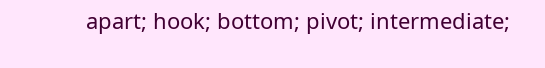apart; hook; bottom; pivot; intermediate;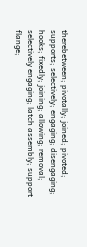therebetween; pivotally; joined; pivoted; supports; selectively; engaging; disengaging; hooks; fixedly; joining; allowing; removal; selectively engaging; latch assembly; support flange;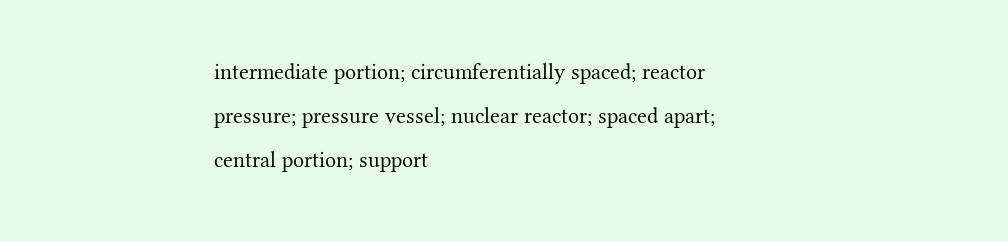intermediate portion; circumferentially spaced; reactor pressure; pressure vessel; nuclear reactor; spaced apart; central portion; support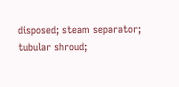disposed; steam separator; tubular shroud;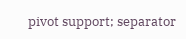pivot support; separator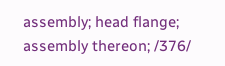assembly; head flange; assembly thereon; /376/